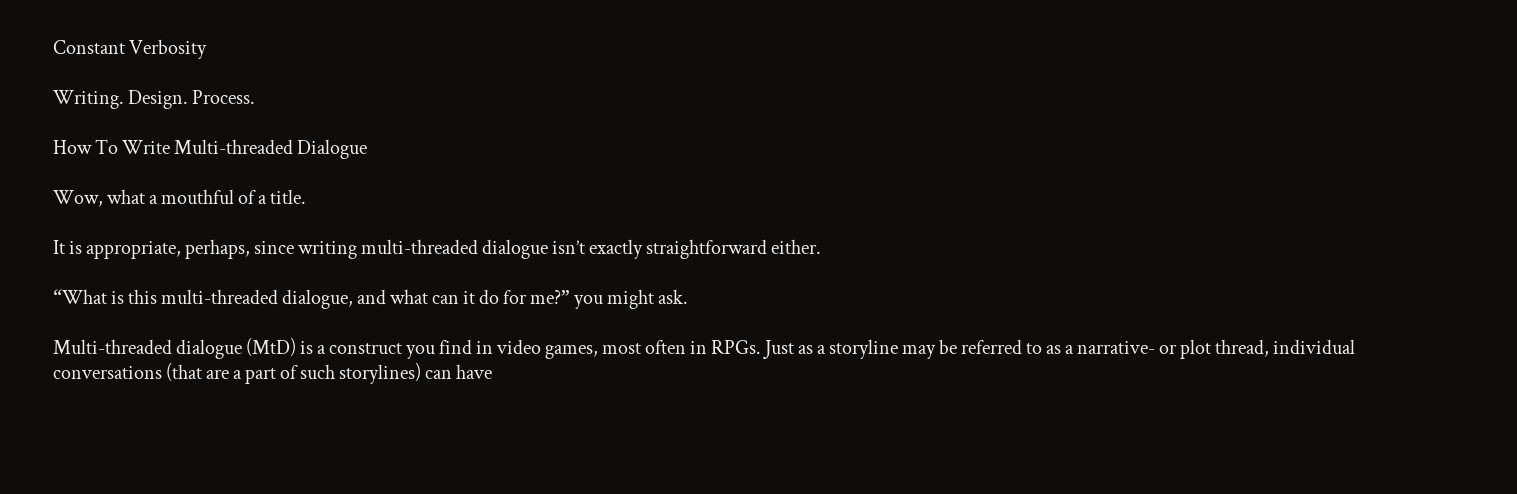Constant Verbosity

Writing. Design. Process.

How To Write Multi-threaded Dialogue

Wow, what a mouthful of a title.

It is appropriate, perhaps, since writing multi-threaded dialogue isn’t exactly straightforward either.

“What is this multi-threaded dialogue, and what can it do for me?” you might ask.

Multi-threaded dialogue (MtD) is a construct you find in video games, most often in RPGs. Just as a storyline may be referred to as a narrative- or plot thread, individual conversations (that are a part of such storylines) can have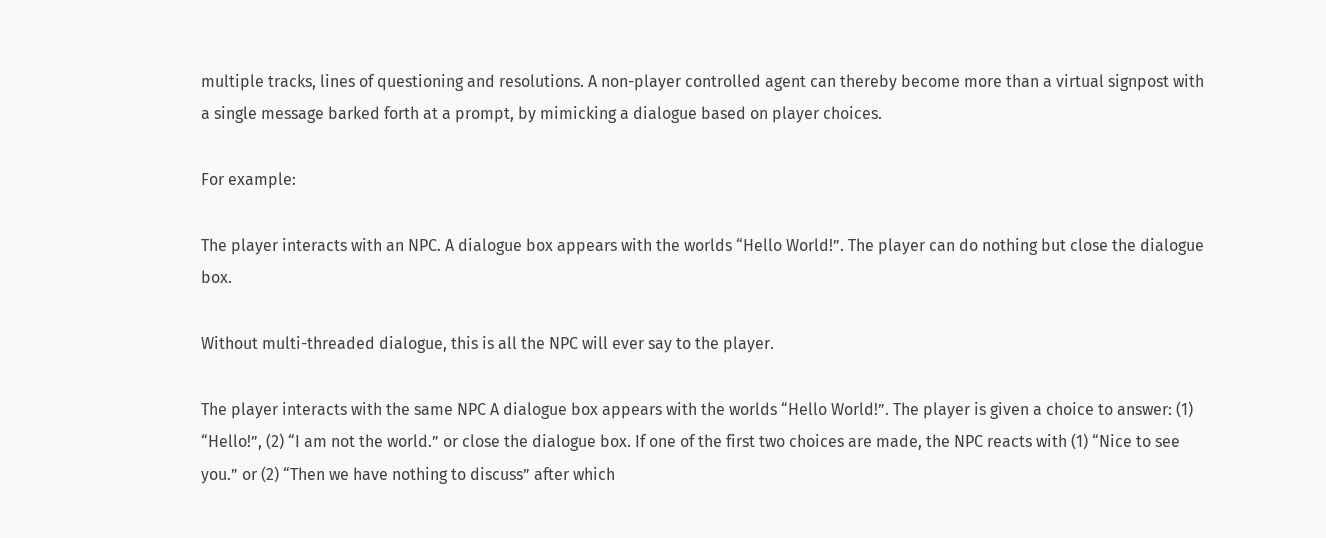multiple tracks, lines of questioning and resolutions. A non-player controlled agent can thereby become more than a virtual signpost with a single message barked forth at a prompt, by mimicking a dialogue based on player choices.

For example:

The player interacts with an NPC. A dialogue box appears with the worlds “Hello World!”. The player can do nothing but close the dialogue box.

Without multi-threaded dialogue, this is all the NPC will ever say to the player.

The player interacts with the same NPC A dialogue box appears with the worlds “Hello World!”. The player is given a choice to answer: (1) “Hello!”, (2) “I am not the world.” or close the dialogue box. If one of the first two choices are made, the NPC reacts with (1) “Nice to see you.” or (2) “Then we have nothing to discuss” after which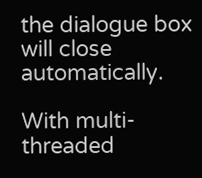the dialogue box will close automatically.

With multi-threaded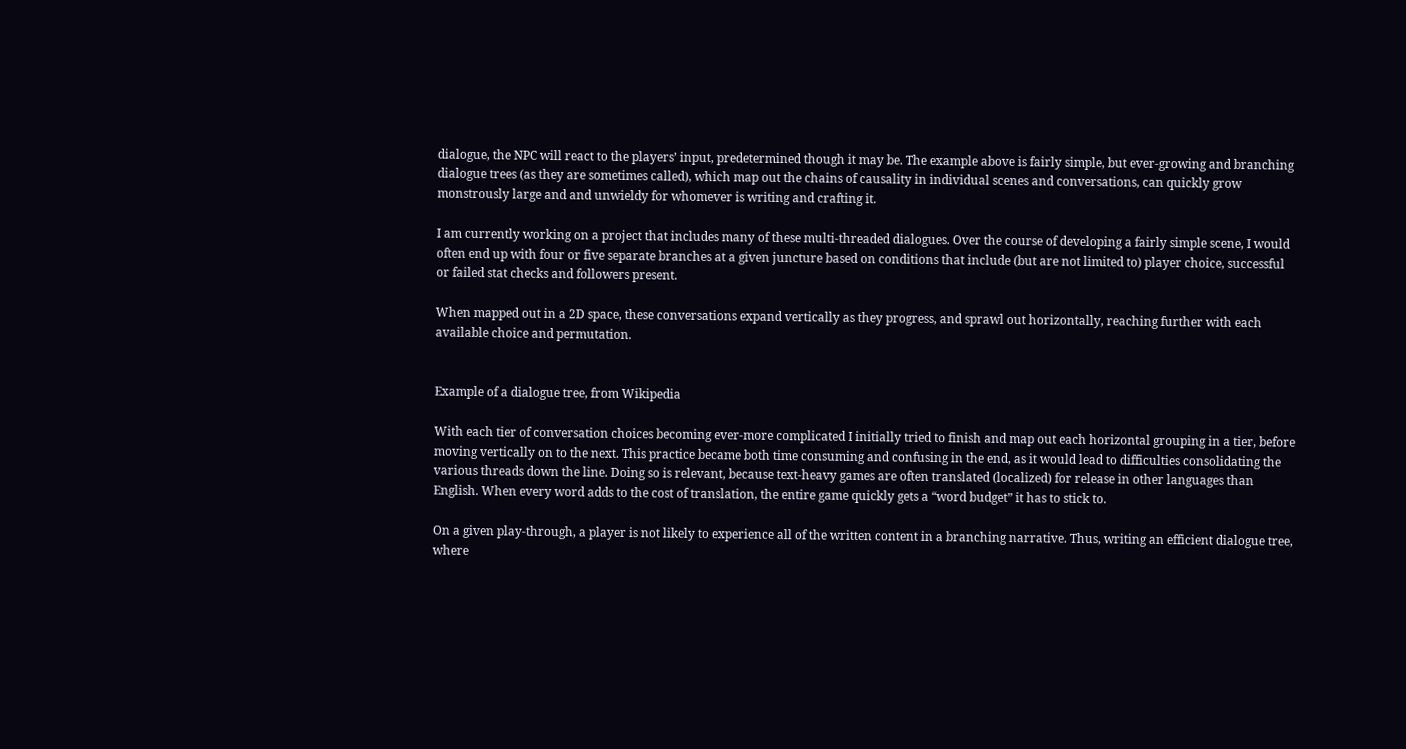dialogue, the NPC will react to the players’ input, predetermined though it may be. The example above is fairly simple, but ever-growing and branching dialogue trees (as they are sometimes called), which map out the chains of causality in individual scenes and conversations, can quickly grow monstrously large and and unwieldy for whomever is writing and crafting it.

I am currently working on a project that includes many of these multi-threaded dialogues. Over the course of developing a fairly simple scene, I would often end up with four or five separate branches at a given juncture based on conditions that include (but are not limited to) player choice, successful or failed stat checks and followers present.

When mapped out in a 2D space, these conversations expand vertically as they progress, and sprawl out horizontally, reaching further with each available choice and permutation.


Example of a dialogue tree, from Wikipedia

With each tier of conversation choices becoming ever-more complicated I initially tried to finish and map out each horizontal grouping in a tier, before moving vertically on to the next. This practice became both time consuming and confusing in the end, as it would lead to difficulties consolidating the various threads down the line. Doing so is relevant, because text-heavy games are often translated (localized) for release in other languages than English. When every word adds to the cost of translation, the entire game quickly gets a “word budget” it has to stick to.

On a given play-through, a player is not likely to experience all of the written content in a branching narrative. Thus, writing an efficient dialogue tree, where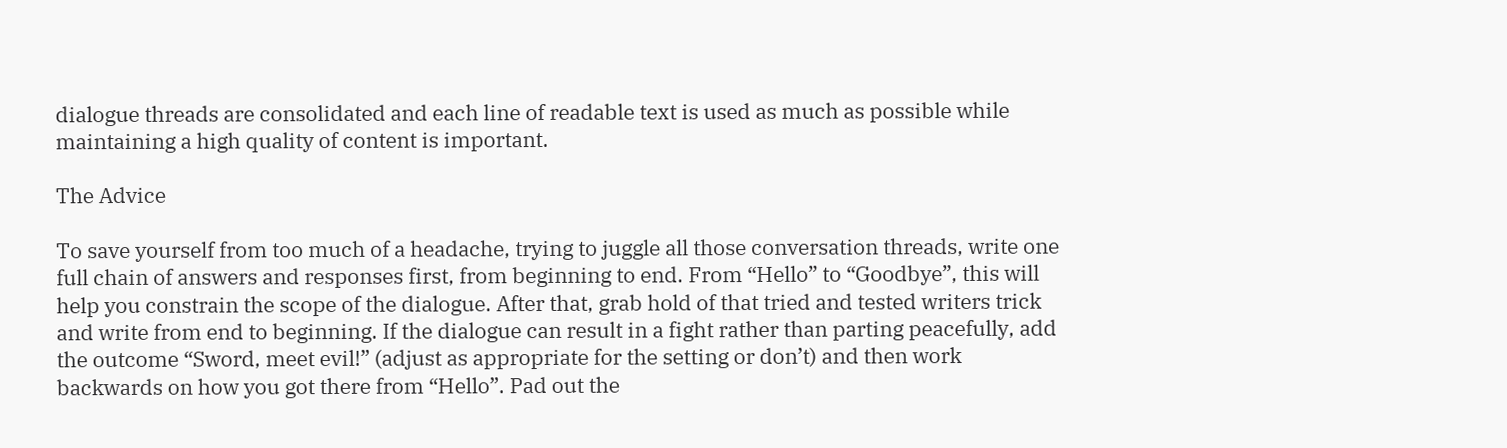dialogue threads are consolidated and each line of readable text is used as much as possible while maintaining a high quality of content is important.

The Advice

To save yourself from too much of a headache, trying to juggle all those conversation threads, write one full chain of answers and responses first, from beginning to end. From “Hello” to “Goodbye”, this will help you constrain the scope of the dialogue. After that, grab hold of that tried and tested writers trick and write from end to beginning. If the dialogue can result in a fight rather than parting peacefully, add the outcome “Sword, meet evil!” (adjust as appropriate for the setting or don’t) and then work backwards on how you got there from “Hello”. Pad out the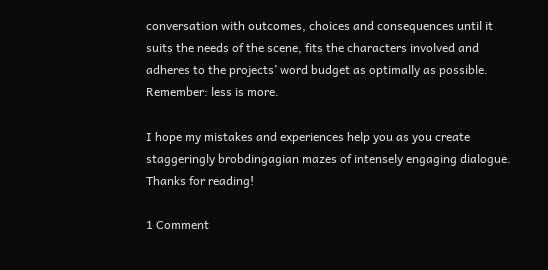conversation with outcomes, choices and consequences until it suits the needs of the scene, fits the characters involved and adheres to the projects’ word budget as optimally as possible. Remember: less is more.

I hope my mistakes and experiences help you as you create staggeringly brobdingagian mazes of intensely engaging dialogue. Thanks for reading!

1 Comment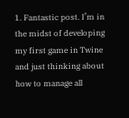1. Fantastic post. I’m in the midst of developing my first game in Twine and just thinking about how to manage all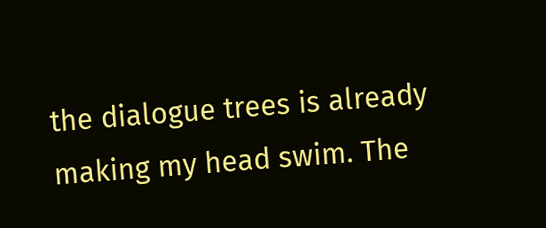the dialogue trees is already making my head swim. The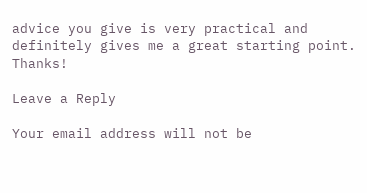advice you give is very practical and definitely gives me a great starting point. Thanks!

Leave a Reply

Your email address will not be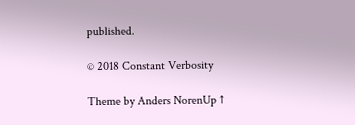published.

© 2018 Constant Verbosity

Theme by Anders NorenUp ↑